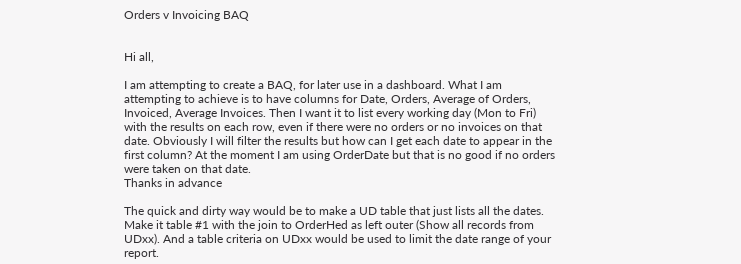Orders v Invoicing BAQ


Hi all,

I am attempting to create a BAQ, for later use in a dashboard. What I am attempting to achieve is to have columns for Date, Orders, Average of Orders, Invoiced, Average Invoices. Then I want it to list every working day (Mon to Fri) with the results on each row, even if there were no orders or no invoices on that date. Obviously I will filter the results but how can I get each date to appear in the first column? At the moment I am using OrderDate but that is no good if no orders were taken on that date.
Thanks in advance

The quick and dirty way would be to make a UD table that just lists all the dates. Make it table #1 with the join to OrderHed as left outer (Show all records from UDxx). And a table criteria on UDxx would be used to limit the date range of your report.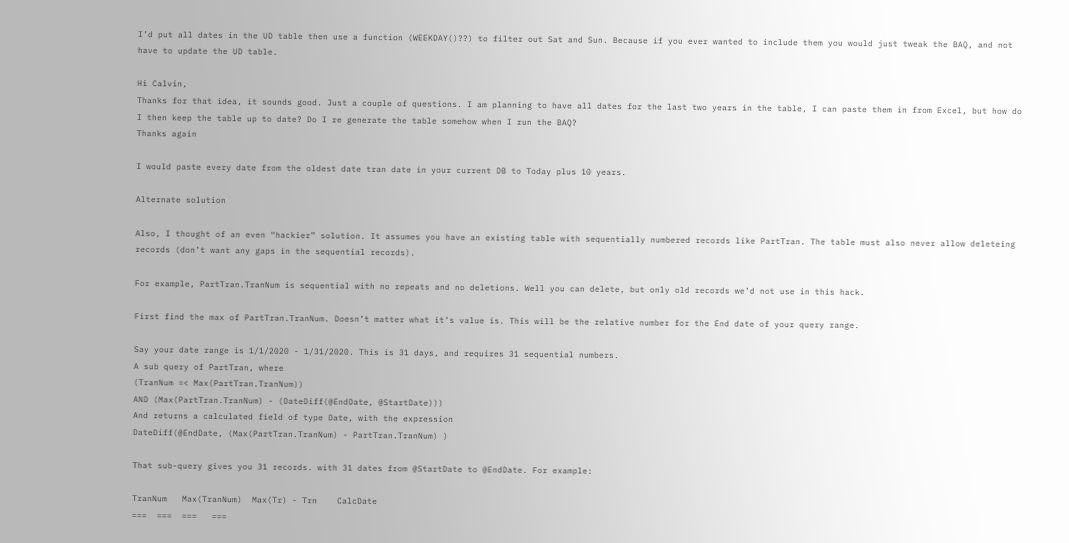I’d put all dates in the UD table then use a function (WEEKDAY()??) to filter out Sat and Sun. Because if you ever wanted to include them you would just tweak the BAQ, and not have to update the UD table.

Hi Calvin,
Thanks for that idea, it sounds good. Just a couple of questions. I am planning to have all dates for the last two years in the table, I can paste them in from Excel, but how do I then keep the table up to date? Do I re generate the table somehow when I run the BAQ?
Thanks again

I would paste every date from the oldest date tran date in your current DB to Today plus 10 years.

Alternate solution

Also, I thought of an even “hackier” solution. It assumes you have an existing table with sequentially numbered records like PartTran. The table must also never allow deleteing records (don’t want any gaps in the sequential records).

For example, PartTran.TranNum is sequential with no repeats and no deletions. Well you can delete, but only old records we’d not use in this hack.

First find the max of PartTran.TranNum. Doesn’t matter what it’s value is. This will be the relative number for the End date of your query range.

Say your date range is 1/1/2020 - 1/31/2020. This is 31 days, and requires 31 sequential numbers.
A sub query of PartTran, where
(TranNum =< Max(PartTran.TranNum))
AND (Max(PartTran.TranNum) - (DateDiff(@EndDate, @StartDate)))
And returns a calculated field of type Date, with the expression
DateDiff(@EndDate, (Max(PartTran.TranNum) - PartTran.TranNum) )

That sub-query gives you 31 records. with 31 dates from @StartDate to @EndDate. For example:

TranNum   Max(TranNum)  Max(Tr) - Trn    CalcDate
===  ===  ===   ===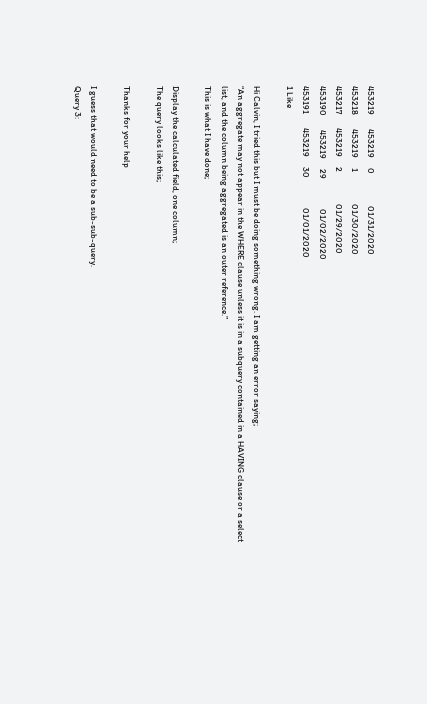453219       453219     0                01/31/2020
453218       453219     1                01/30/2020
453217       453219     2                01/29/2020
453190       453219     29               01/02/2020
453191       453219     30               01/01/2020
1 Like

Hi Calvin, I tried this but I must be doing something wrong. I am getting an error saying;
“An aggregate may not appear in the WHERE clause unless it is in a subquery contained in a HAVING clause or a select list, and the column being aggregated is an outer reference.”
This is what I have done;

Display the calculated field, one column;
The query looks like this;

Thanks for your help

I guess that would need to be a sub-sub-query.
Query 3: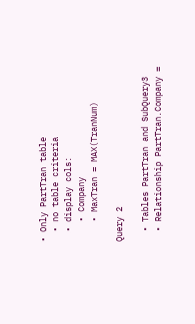• Only PartTran table
  • no table criteria
  • display cols:
    • Company
    • MaxTran = MAX(TranNum)

Query 2

  • Tables PartTran and SubQuery3
  • Relationship PartTran.Company =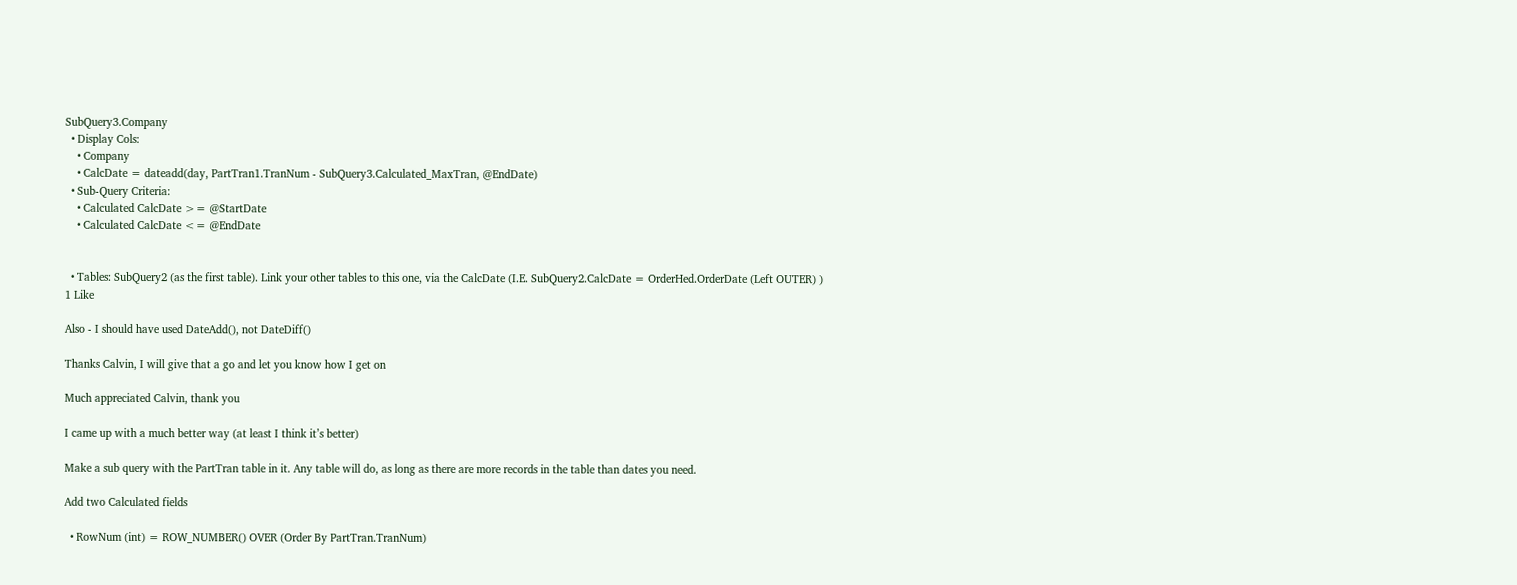SubQuery3.Company
  • Display Cols:
    • Company
    • CalcDate = dateadd(day, PartTran1.TranNum - SubQuery3.Calculated_MaxTran, @EndDate)
  • Sub-Query Criteria:
    • Calculated CalcDate >= @StartDate
    • Calculated CalcDate <= @EndDate


  • Tables: SubQuery2 (as the first table). Link your other tables to this one, via the CalcDate (I.E. SubQuery2.CalcDate = OrderHed.OrderDate (Left OUTER) )
1 Like

Also - I should have used DateAdd(), not DateDiff()

Thanks Calvin, I will give that a go and let you know how I get on

Much appreciated Calvin, thank you

I came up with a much better way (at least I think it’s better)

Make a sub query with the PartTran table in it. Any table will do, as long as there are more records in the table than dates you need.

Add two Calculated fields

  • RowNum (int) = ROW_NUMBER() OVER (Order By PartTran.TranNum)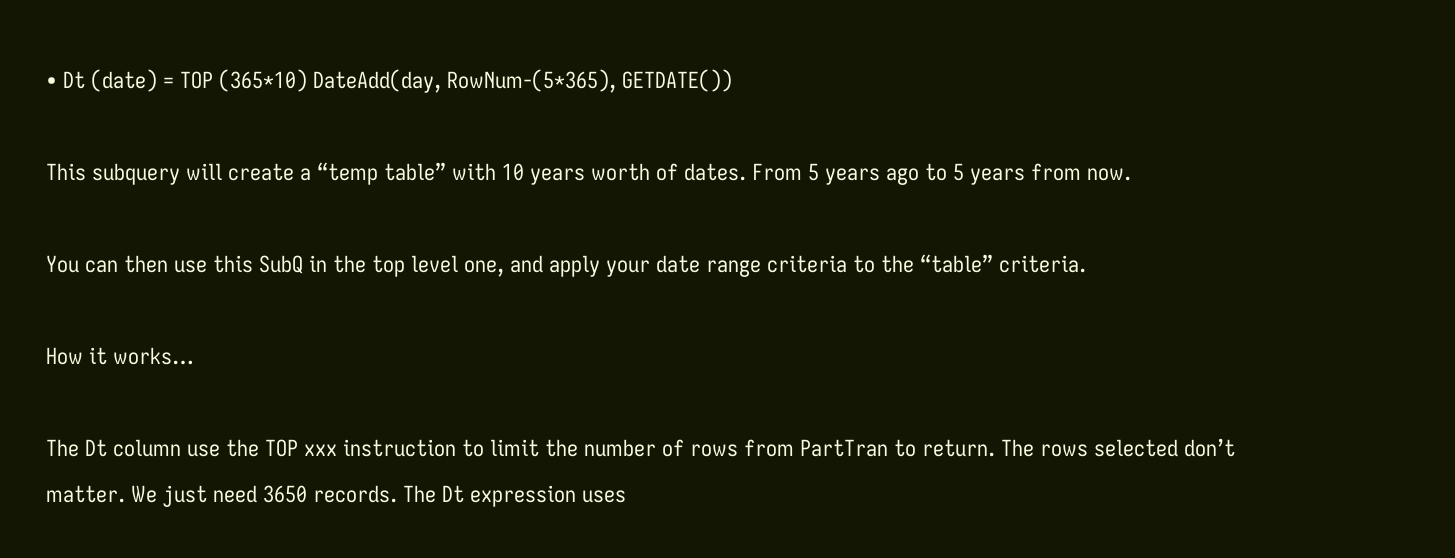• Dt (date) = TOP (365*10) DateAdd(day, RowNum-(5*365), GETDATE())

This subquery will create a “temp table” with 10 years worth of dates. From 5 years ago to 5 years from now.

You can then use this SubQ in the top level one, and apply your date range criteria to the “table” criteria.

How it works…

The Dt column use the TOP xxx instruction to limit the number of rows from PartTran to return. The rows selected don’t matter. We just need 3650 records. The Dt expression uses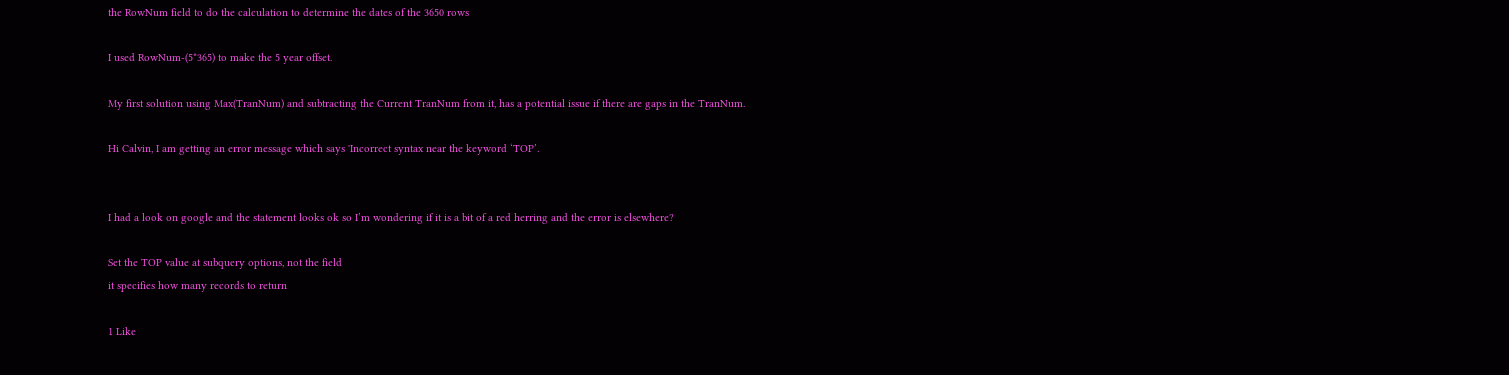the RowNum field to do the calculation to determine the dates of the 3650 rows

I used RowNum-(5*365) to make the 5 year offset.

My first solution using Max(TranNum) and subtracting the Current TranNum from it, has a potential issue if there are gaps in the TranNum.

Hi Calvin, I am getting an error message which says 'Incorrect syntax near the keyword ‘TOP’.


I had a look on google and the statement looks ok so I’m wondering if it is a bit of a red herring and the error is elsewhere?

Set the TOP value at subquery options, not the field
it specifies how many records to return

1 Like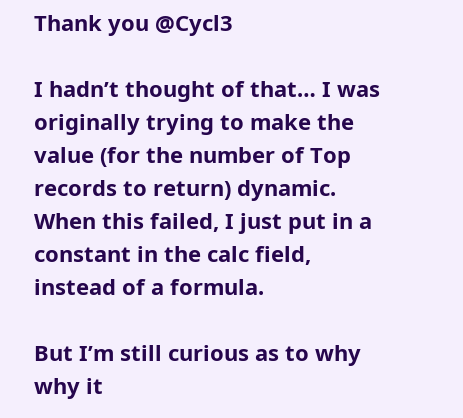Thank you @Cycl3

I hadn’t thought of that… I was originally trying to make the value (for the number of Top records to return) dynamic. When this failed, I just put in a constant in the calc field, instead of a formula.

But I’m still curious as to why why it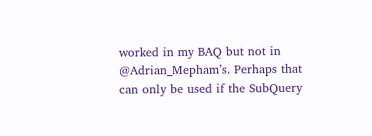worked in my BAQ but not in @Adrian_Mepham’s. Perhaps that can only be used if the SubQuery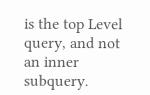is the top Level query, and not an inner subquery.